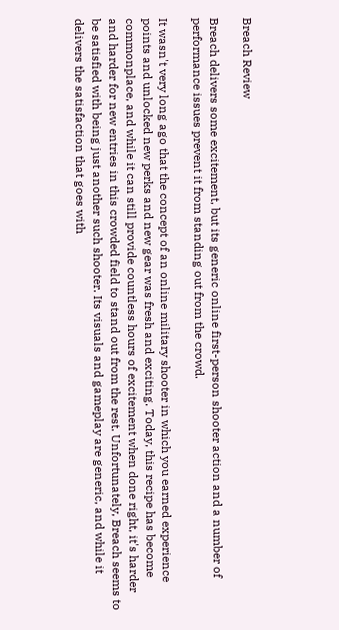Breach Review

Breach delivers some excitement, but its generic online first-person shooter action and a number of performance issues prevent it from standing out from the crowd.

It wasn't very long ago that the concept of an online military shooter in which you earned experience points and unlocked new perks and new gear was fresh and exciting. Today, this recipe has become commonplace, and while it can still provide countless hours of excitement when done right, it's harder and harder for new entries in this crowded field to stand out from the rest. Unfortunately, Breach seems to be satisfied with being just another such shooter. Its visuals and gameplay are generic, and while it delivers the satisfaction that goes with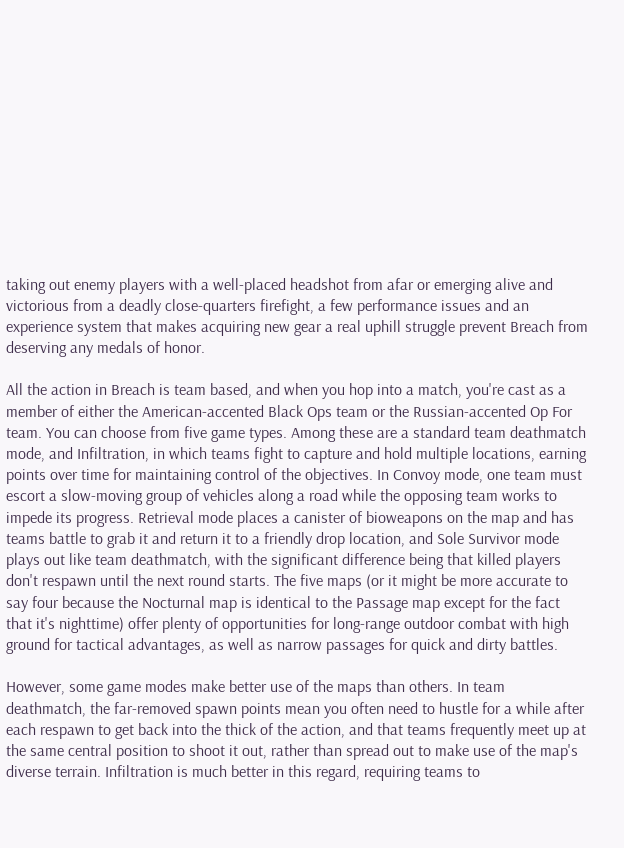taking out enemy players with a well-placed headshot from afar or emerging alive and victorious from a deadly close-quarters firefight, a few performance issues and an experience system that makes acquiring new gear a real uphill struggle prevent Breach from deserving any medals of honor.

All the action in Breach is team based, and when you hop into a match, you're cast as a member of either the American-accented Black Ops team or the Russian-accented Op For team. You can choose from five game types. Among these are a standard team deathmatch mode, and Infiltration, in which teams fight to capture and hold multiple locations, earning points over time for maintaining control of the objectives. In Convoy mode, one team must escort a slow-moving group of vehicles along a road while the opposing team works to impede its progress. Retrieval mode places a canister of bioweapons on the map and has teams battle to grab it and return it to a friendly drop location, and Sole Survivor mode plays out like team deathmatch, with the significant difference being that killed players don't respawn until the next round starts. The five maps (or it might be more accurate to say four because the Nocturnal map is identical to the Passage map except for the fact that it's nighttime) offer plenty of opportunities for long-range outdoor combat with high ground for tactical advantages, as well as narrow passages for quick and dirty battles.

However, some game modes make better use of the maps than others. In team deathmatch, the far-removed spawn points mean you often need to hustle for a while after each respawn to get back into the thick of the action, and that teams frequently meet up at the same central position to shoot it out, rather than spread out to make use of the map's diverse terrain. Infiltration is much better in this regard, requiring teams to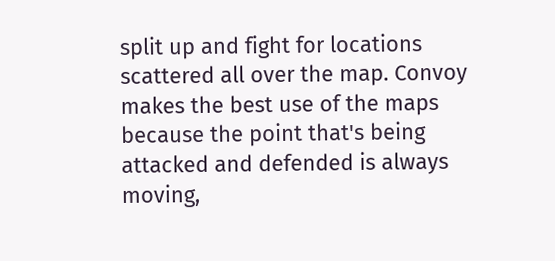split up and fight for locations scattered all over the map. Convoy makes the best use of the maps because the point that's being attacked and defended is always moving,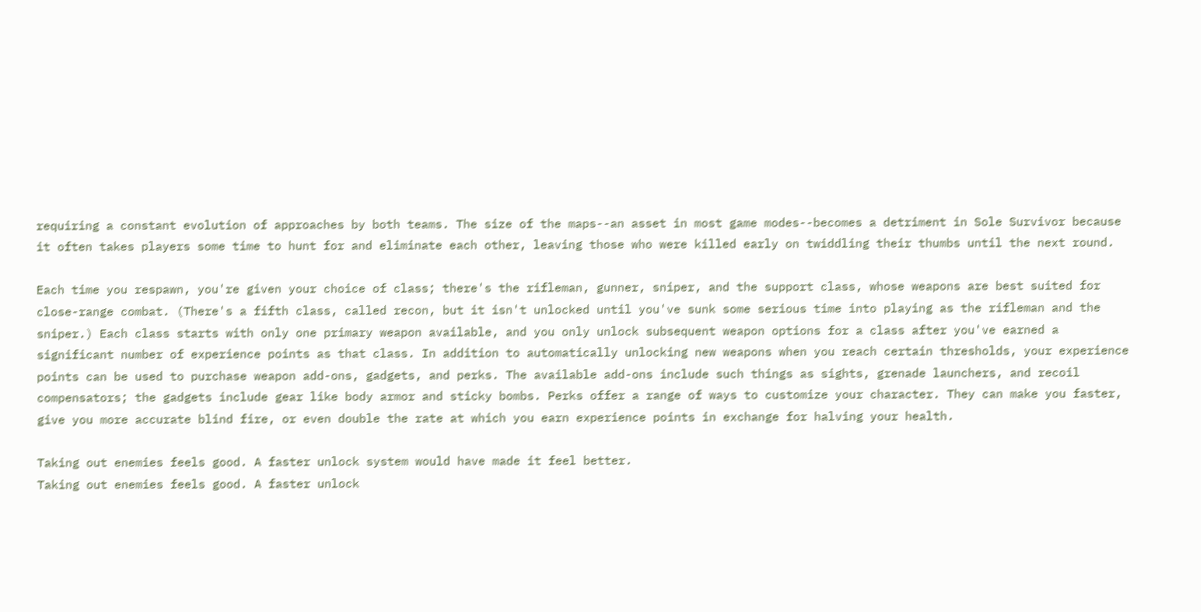requiring a constant evolution of approaches by both teams. The size of the maps--an asset in most game modes--becomes a detriment in Sole Survivor because it often takes players some time to hunt for and eliminate each other, leaving those who were killed early on twiddling their thumbs until the next round.

Each time you respawn, you're given your choice of class; there's the rifleman, gunner, sniper, and the support class, whose weapons are best suited for close-range combat. (There's a fifth class, called recon, but it isn't unlocked until you've sunk some serious time into playing as the rifleman and the sniper.) Each class starts with only one primary weapon available, and you only unlock subsequent weapon options for a class after you've earned a significant number of experience points as that class. In addition to automatically unlocking new weapons when you reach certain thresholds, your experience points can be used to purchase weapon add-ons, gadgets, and perks. The available add-ons include such things as sights, grenade launchers, and recoil compensators; the gadgets include gear like body armor and sticky bombs. Perks offer a range of ways to customize your character. They can make you faster, give you more accurate blind fire, or even double the rate at which you earn experience points in exchange for halving your health.

Taking out enemies feels good. A faster unlock system would have made it feel better.
Taking out enemies feels good. A faster unlock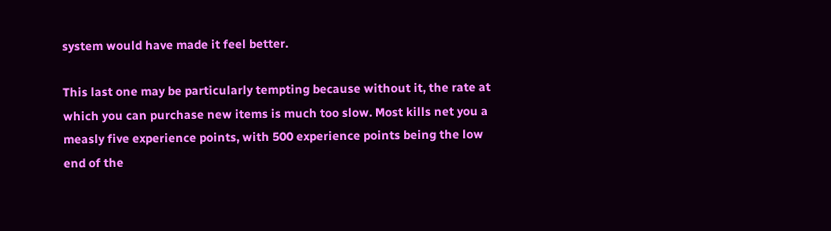system would have made it feel better.

This last one may be particularly tempting because without it, the rate at which you can purchase new items is much too slow. Most kills net you a measly five experience points, with 500 experience points being the low end of the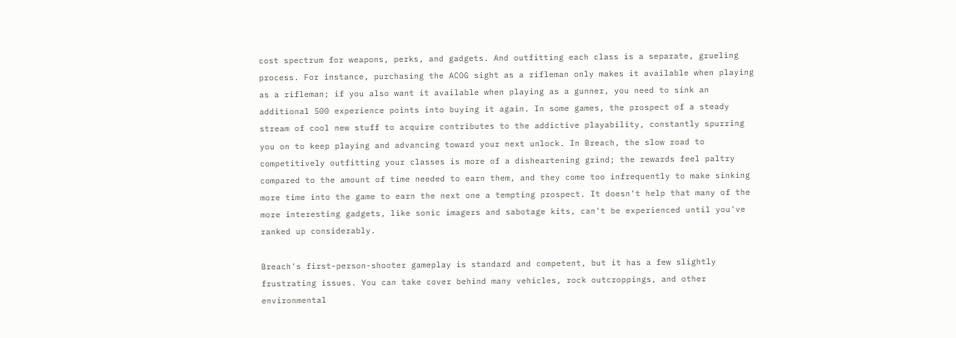cost spectrum for weapons, perks, and gadgets. And outfitting each class is a separate, grueling process. For instance, purchasing the ACOG sight as a rifleman only makes it available when playing as a rifleman; if you also want it available when playing as a gunner, you need to sink an additional 500 experience points into buying it again. In some games, the prospect of a steady stream of cool new stuff to acquire contributes to the addictive playability, constantly spurring you on to keep playing and advancing toward your next unlock. In Breach, the slow road to competitively outfitting your classes is more of a disheartening grind; the rewards feel paltry compared to the amount of time needed to earn them, and they come too infrequently to make sinking more time into the game to earn the next one a tempting prospect. It doesn't help that many of the more interesting gadgets, like sonic imagers and sabotage kits, can't be experienced until you've ranked up considerably.

Breach's first-person-shooter gameplay is standard and competent, but it has a few slightly frustrating issues. You can take cover behind many vehicles, rock outcroppings, and other environmental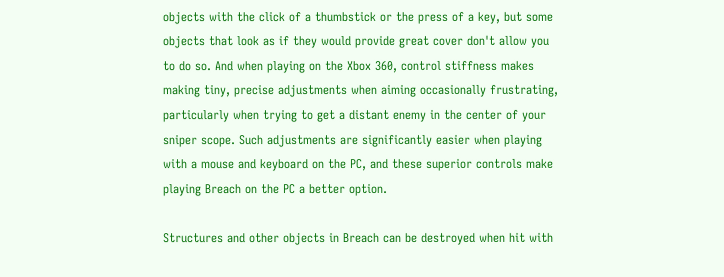objects with the click of a thumbstick or the press of a key, but some objects that look as if they would provide great cover don't allow you to do so. And when playing on the Xbox 360, control stiffness makes making tiny, precise adjustments when aiming occasionally frustrating, particularly when trying to get a distant enemy in the center of your sniper scope. Such adjustments are significantly easier when playing with a mouse and keyboard on the PC, and these superior controls make playing Breach on the PC a better option.

Structures and other objects in Breach can be destroyed when hit with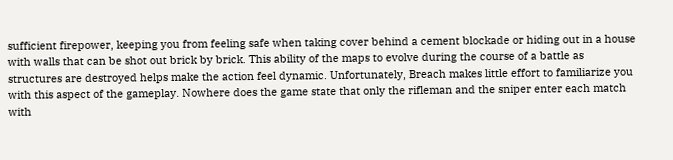sufficient firepower, keeping you from feeling safe when taking cover behind a cement blockade or hiding out in a house with walls that can be shot out brick by brick. This ability of the maps to evolve during the course of a battle as structures are destroyed helps make the action feel dynamic. Unfortunately, Breach makes little effort to familiarize you with this aspect of the gameplay. Nowhere does the game state that only the rifleman and the sniper enter each match with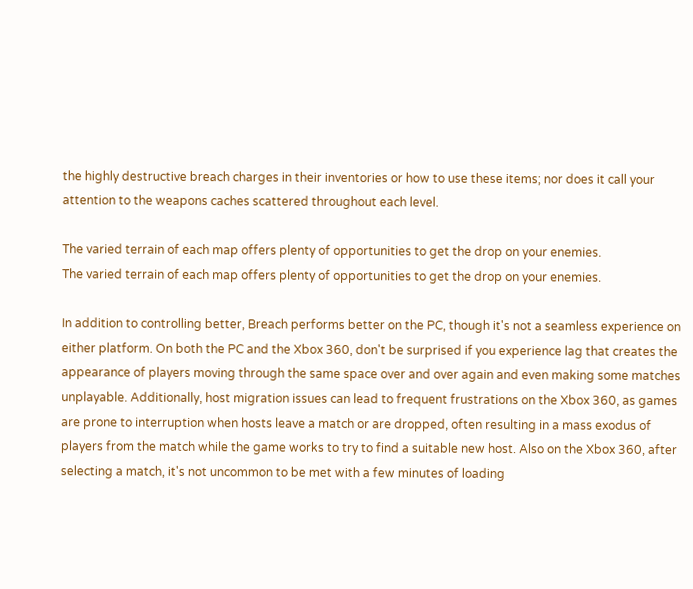the highly destructive breach charges in their inventories or how to use these items; nor does it call your attention to the weapons caches scattered throughout each level.

The varied terrain of each map offers plenty of opportunities to get the drop on your enemies.
The varied terrain of each map offers plenty of opportunities to get the drop on your enemies.

In addition to controlling better, Breach performs better on the PC, though it's not a seamless experience on either platform. On both the PC and the Xbox 360, don't be surprised if you experience lag that creates the appearance of players moving through the same space over and over again and even making some matches unplayable. Additionally, host migration issues can lead to frequent frustrations on the Xbox 360, as games are prone to interruption when hosts leave a match or are dropped, often resulting in a mass exodus of players from the match while the game works to try to find a suitable new host. Also on the Xbox 360, after selecting a match, it's not uncommon to be met with a few minutes of loading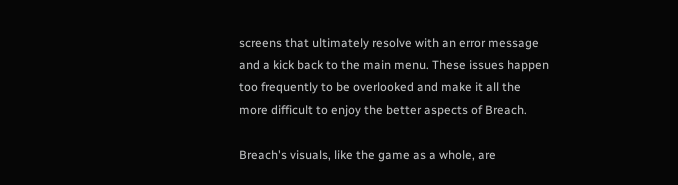screens that ultimately resolve with an error message and a kick back to the main menu. These issues happen too frequently to be overlooked and make it all the more difficult to enjoy the better aspects of Breach.

Breach's visuals, like the game as a whole, are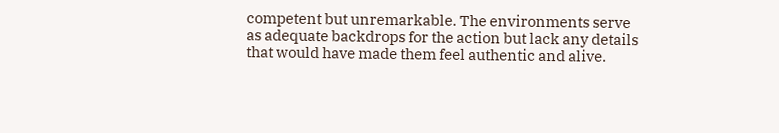competent but unremarkable. The environments serve as adequate backdrops for the action but lack any details that would have made them feel authentic and alive.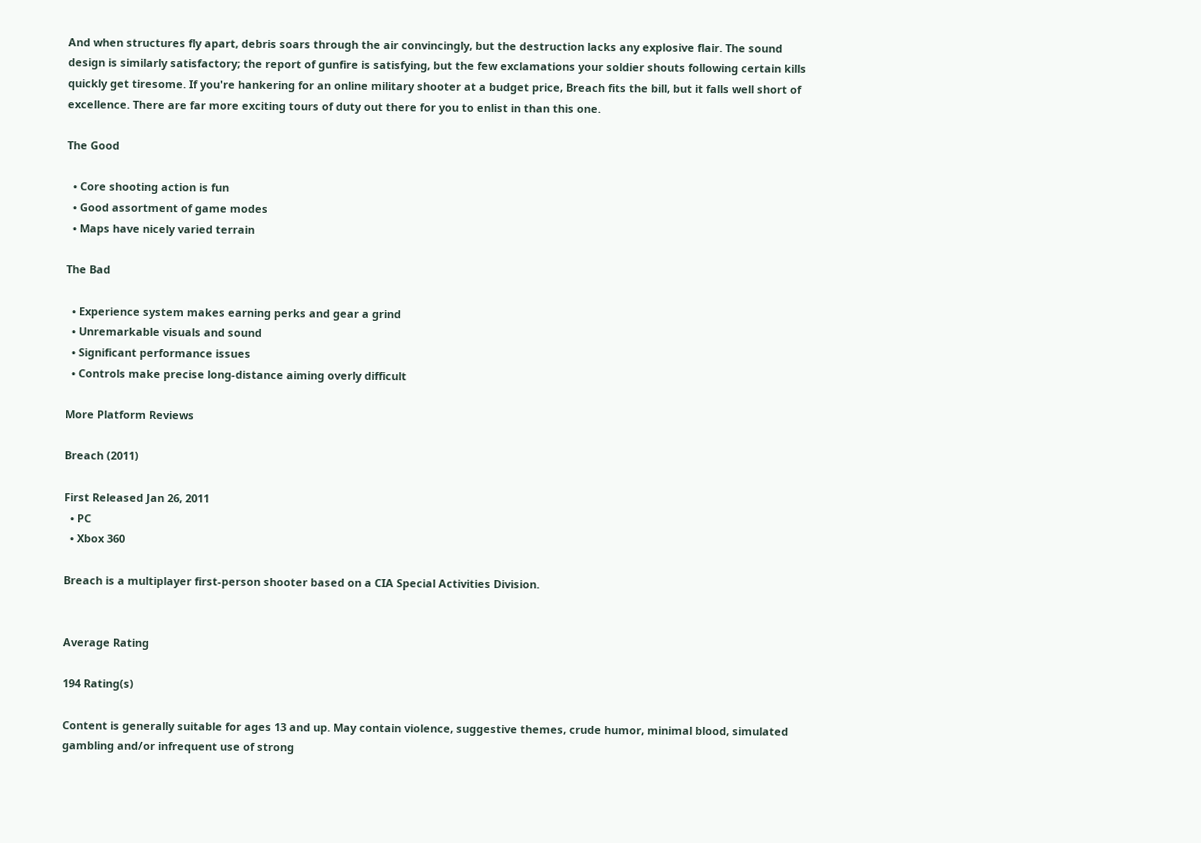And when structures fly apart, debris soars through the air convincingly, but the destruction lacks any explosive flair. The sound design is similarly satisfactory; the report of gunfire is satisfying, but the few exclamations your soldier shouts following certain kills quickly get tiresome. If you're hankering for an online military shooter at a budget price, Breach fits the bill, but it falls well short of excellence. There are far more exciting tours of duty out there for you to enlist in than this one.

The Good

  • Core shooting action is fun
  • Good assortment of game modes
  • Maps have nicely varied terrain

The Bad

  • Experience system makes earning perks and gear a grind
  • Unremarkable visuals and sound
  • Significant performance issues
  • Controls make precise long-distance aiming overly difficult

More Platform Reviews

Breach (2011)

First Released Jan 26, 2011
  • PC
  • Xbox 360

Breach is a multiplayer first-person shooter based on a CIA Special Activities Division.


Average Rating

194 Rating(s)

Content is generally suitable for ages 13 and up. May contain violence, suggestive themes, crude humor, minimal blood, simulated gambling and/or infrequent use of strong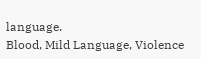language.
Blood, Mild Language, Violence